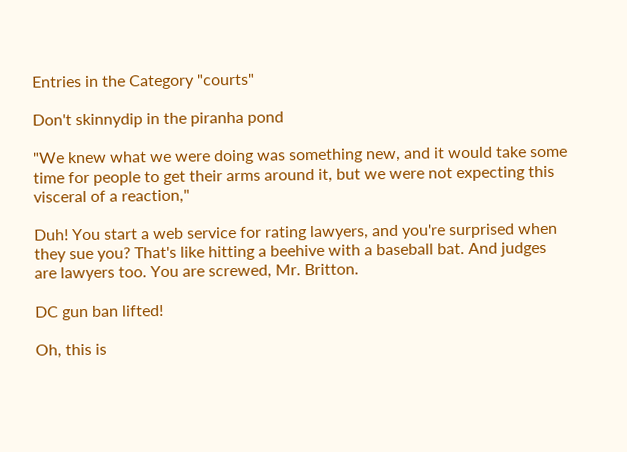Entries in the Category "courts"

Don't skinnydip in the piranha pond

"We knew what we were doing was something new, and it would take some time for people to get their arms around it, but we were not expecting this visceral of a reaction,"

Duh! You start a web service for rating lawyers, and you're surprised when they sue you? That's like hitting a beehive with a baseball bat. And judges are lawyers too. You are screwed, Mr. Britton.

DC gun ban lifted!

Oh, this is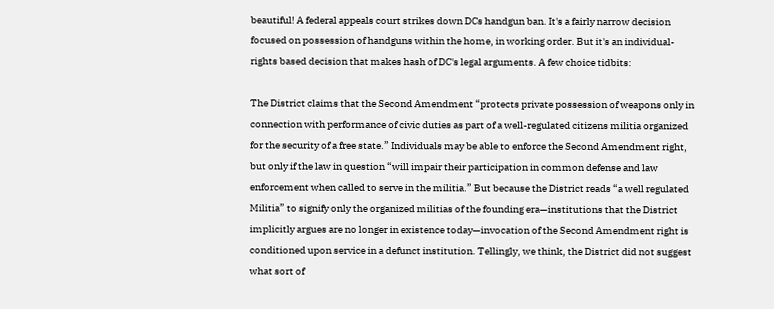beautiful! A federal appeals court strikes down DCs handgun ban. It's a fairly narrow decision focused on possession of handguns within the home, in working order. But it's an individual-rights based decision that makes hash of DC's legal arguments. A few choice tidbits:

The District claims that the Second Amendment “protects private possession of weapons only in connection with performance of civic duties as part of a well-regulated citizens militia organized for the security of a free state.” Individuals may be able to enforce the Second Amendment right, but only if the law in question “will impair their participation in common defense and law enforcement when called to serve in the militia.” But because the District reads “a well regulated Militia” to signify only the organized militias of the founding era—institutions that the District implicitly argues are no longer in existence today—invocation of the Second Amendment right is conditioned upon service in a defunct institution. Tellingly, we think, the District did not suggest what sort of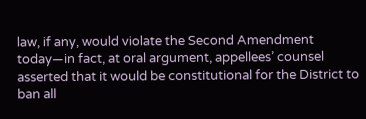law, if any, would violate the Second Amendment today—in fact, at oral argument, appellees’ counsel asserted that it would be constitutional for the District to ban all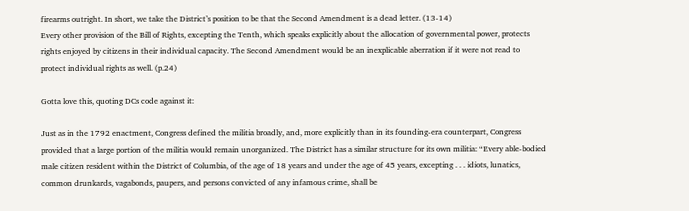firearms outright. In short, we take the District’s position to be that the Second Amendment is a dead letter. (13-14)
Every other provision of the Bill of Rights, excepting the Tenth, which speaks explicitly about the allocation of governmental power, protects rights enjoyed by citizens in their individual capacity. The Second Amendment would be an inexplicable aberration if it were not read to protect individual rights as well. (p.24)

Gotta love this, quoting DCs code against it:

Just as in the 1792 enactment, Congress defined the militia broadly, and, more explicitly than in its founding-era counterpart, Congress provided that a large portion of the militia would remain unorganized. The District has a similar structure for its own militia: “Every able-bodied male citizen resident within the District of Columbia, of the age of 18 years and under the age of 45 years, excepting . . . idiots, lunatics, common drunkards, vagabonds, paupers, and persons convicted of any infamous crime, shall be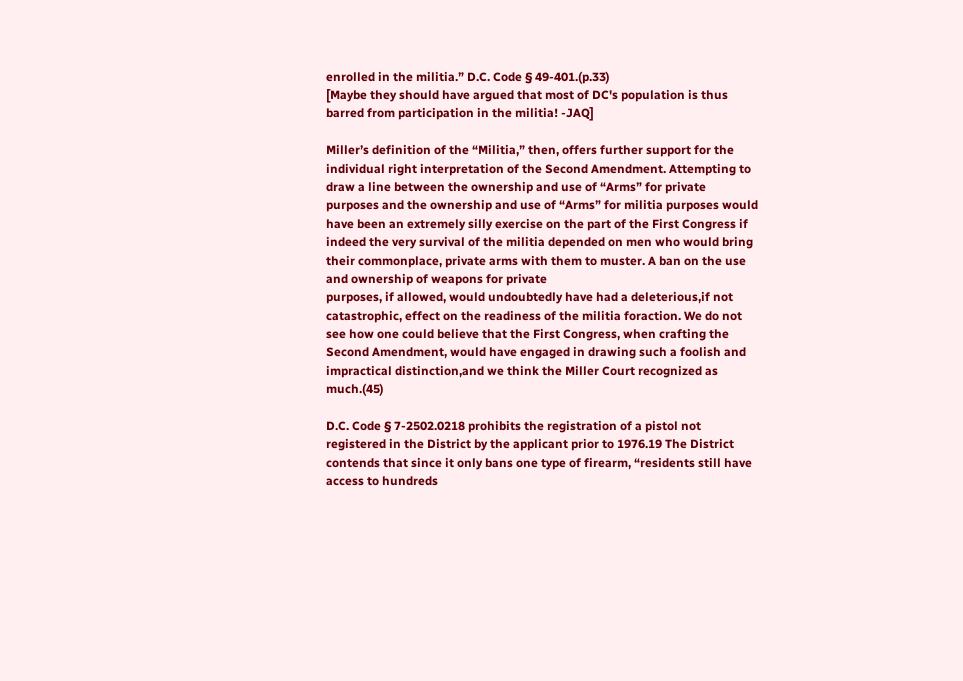enrolled in the militia.” D.C. Code § 49-401.(p.33)
[Maybe they should have argued that most of DC's population is thus barred from participation in the militia! -JAQ]

Miller’s definition of the “Militia,” then, offers further support for the individual right interpretation of the Second Amendment. Attempting to draw a line between the ownership and use of “Arms” for private purposes and the ownership and use of “Arms” for militia purposes would have been an extremely silly exercise on the part of the First Congress if indeed the very survival of the militia depended on men who would bring their commonplace, private arms with them to muster. A ban on the use and ownership of weapons for private
purposes, if allowed, would undoubtedly have had a deleterious,if not catastrophic, effect on the readiness of the militia foraction. We do not see how one could believe that the First Congress, when crafting the Second Amendment, would have engaged in drawing such a foolish and impractical distinction,and we think the Miller Court recognized as much.(45)

D.C. Code § 7-2502.0218 prohibits the registration of a pistol not registered in the District by the applicant prior to 1976.19 The District contends that since it only bans one type of firearm, “residents still have access to hundreds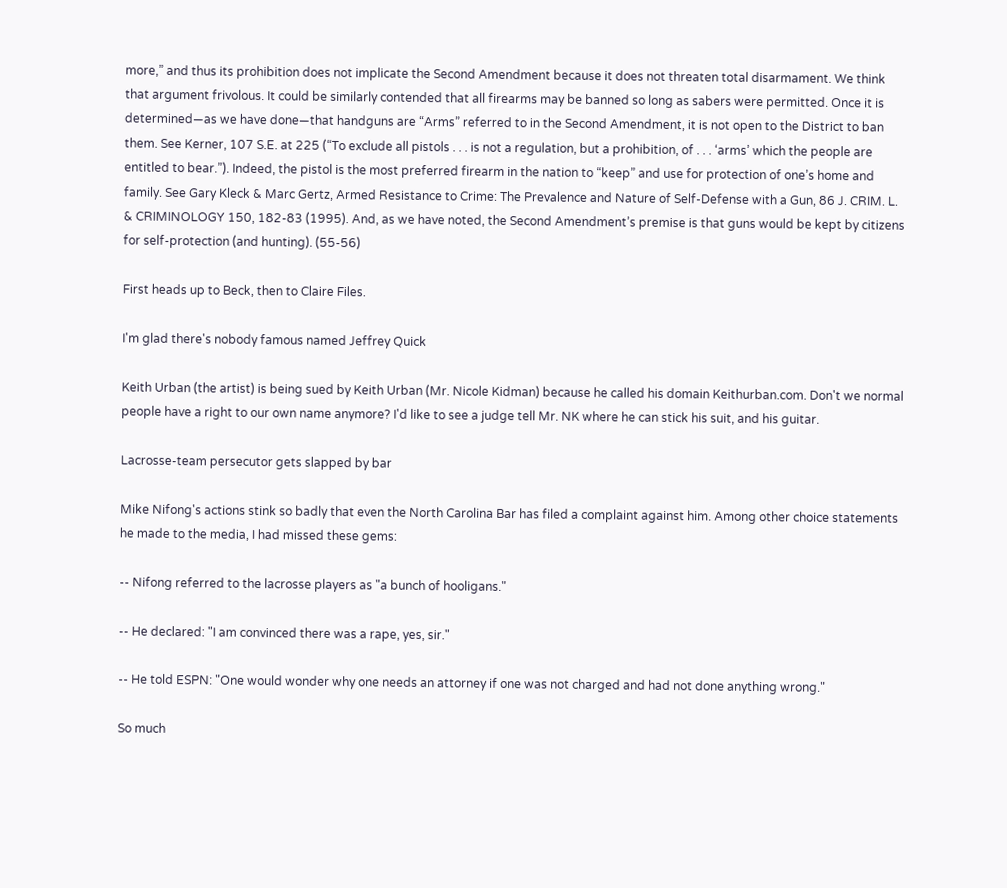more,” and thus its prohibition does not implicate the Second Amendment because it does not threaten total disarmament. We think that argument frivolous. It could be similarly contended that all firearms may be banned so long as sabers were permitted. Once it is determined—as we have done—that handguns are “Arms” referred to in the Second Amendment, it is not open to the District to ban them. See Kerner, 107 S.E. at 225 (“To exclude all pistols . . . is not a regulation, but a prohibition, of . . . ‘arms’ which the people are entitled to bear.”). Indeed, the pistol is the most preferred firearm in the nation to “keep” and use for protection of one’s home and family. See Gary Kleck & Marc Gertz, Armed Resistance to Crime: The Prevalence and Nature of Self-Defense with a Gun, 86 J. CRIM. L. & CRIMINOLOGY 150, 182-83 (1995). And, as we have noted, the Second Amendment’s premise is that guns would be kept by citizens for self-protection (and hunting). (55-56)

First heads up to Beck, then to Claire Files.

I'm glad there's nobody famous named Jeffrey Quick

Keith Urban (the artist) is being sued by Keith Urban (Mr. Nicole Kidman) because he called his domain Keithurban.com. Don't we normal people have a right to our own name anymore? I'd like to see a judge tell Mr. NK where he can stick his suit, and his guitar.

Lacrosse-team persecutor gets slapped by bar

Mike Nifong's actions stink so badly that even the North Carolina Bar has filed a complaint against him. Among other choice statements he made to the media, I had missed these gems:

-- Nifong referred to the lacrosse players as "a bunch of hooligans."

-- He declared: "I am convinced there was a rape, yes, sir."

-- He told ESPN: "One would wonder why one needs an attorney if one was not charged and had not done anything wrong."

So much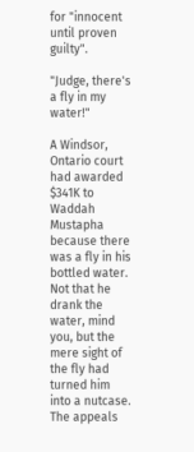for "innocent until proven guilty".

"Judge, there's a fly in my water!"

A Windsor, Ontario court had awarded $341K to Waddah Mustapha because there was a fly in his bottled water. Not that he drank the water, mind you, but the mere sight of the fly had turned him into a nutcase. The appeals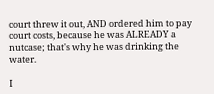court threw it out, AND ordered him to pay court costs, because he was ALREADY a nutcase; that's why he was drinking the water.

I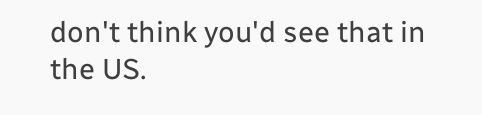don't think you'd see that in the US.